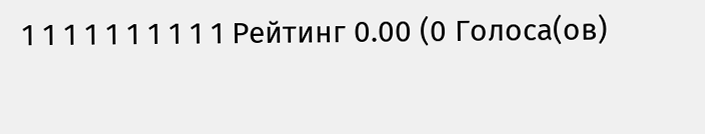1 1 1 1 1 1 1 1 1 1 Рейтинг 0.00 (0 Голоса(ов)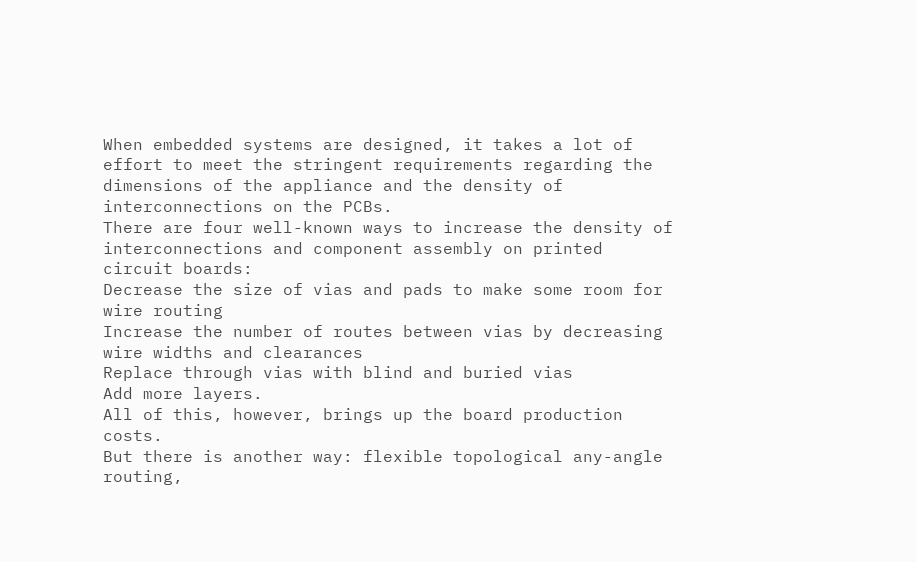When embedded systems are designed, it takes a lot of effort to meet the stringent requirements regarding the dimensions of the appliance and the density of interconnections on the PCBs.
There are four well-known ways to increase the density of interconnections and component assembly on printed circuit boards:
Decrease the size of vias and pads to make some room for wire routing
Increase the number of routes between vias by decreasing wire widths and clearances
Replace through vias with blind and buried vias
Add more layers.
All of this, however, brings up the board production costs.
But there is another way: flexible topological any-angle routing,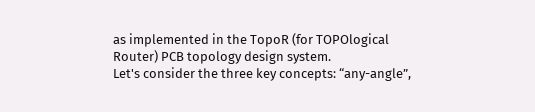as implemented in the TopoR (for TOPOlogical Router) PCB topology design system.
Let's consider the three key concepts: “any-angle”,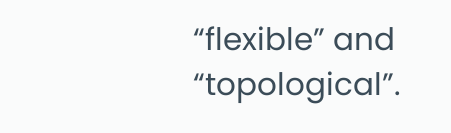“flexible” and “topological”.